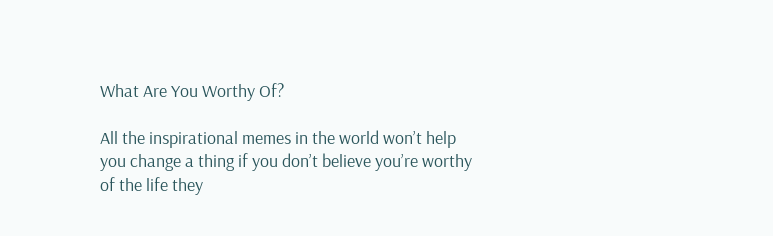What Are You Worthy Of?

All the inspirational memes in the world won’t help you change a thing if you don’t believe you’re worthy of the life they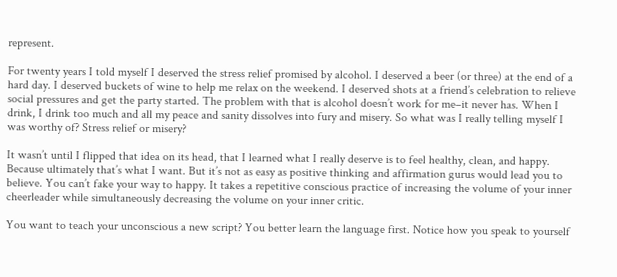represent.

For twenty years I told myself I deserved the stress relief promised by alcohol. I deserved a beer (or three) at the end of a hard day. I deserved buckets of wine to help me relax on the weekend. I deserved shots at a friend’s celebration to relieve social pressures and get the party started. The problem with that is alcohol doesn’t work for me–it never has. When I drink, I drink too much and all my peace and sanity dissolves into fury and misery. So what was I really telling myself I was worthy of? Stress relief or misery?

It wasn’t until I flipped that idea on its head, that I learned what I really deserve is to feel healthy, clean, and happy. Because ultimately that’s what I want. But it’s not as easy as positive thinking and affirmation gurus would lead you to believe. You can’t fake your way to happy. It takes a repetitive conscious practice of increasing the volume of your inner cheerleader while simultaneously decreasing the volume on your inner critic.

You want to teach your unconscious a new script? You better learn the language first. Notice how you speak to yourself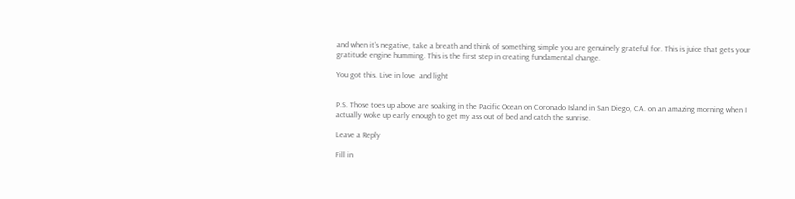and when it’s negative, take a breath and think of something simple you are genuinely grateful for. This is juice that gets your gratitude engine humming. This is the first step in creating fundamental change.

You got this. Live in love  and light


P.S. Those toes up above are soaking in the Pacific Ocean on Coronado Island in San Diego, CA. on an amazing morning when I actually woke up early enough to get my ass out of bed and catch the sunrise.

Leave a Reply

Fill in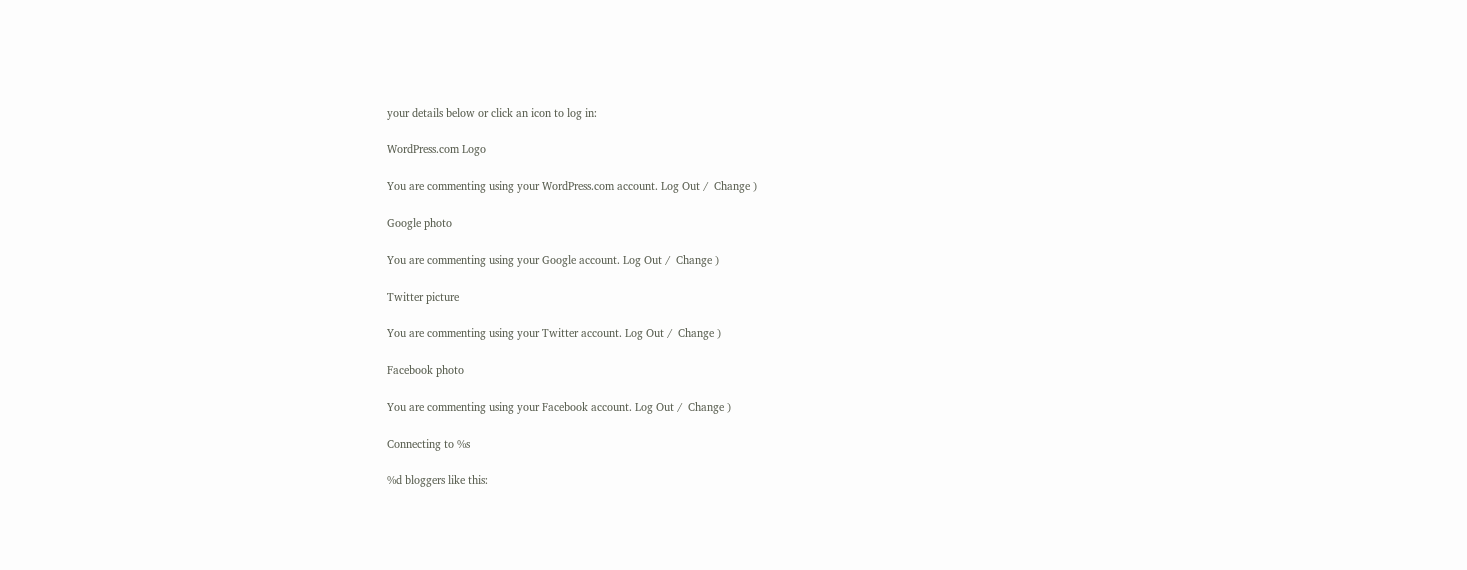your details below or click an icon to log in:

WordPress.com Logo

You are commenting using your WordPress.com account. Log Out /  Change )

Google photo

You are commenting using your Google account. Log Out /  Change )

Twitter picture

You are commenting using your Twitter account. Log Out /  Change )

Facebook photo

You are commenting using your Facebook account. Log Out /  Change )

Connecting to %s

%d bloggers like this: